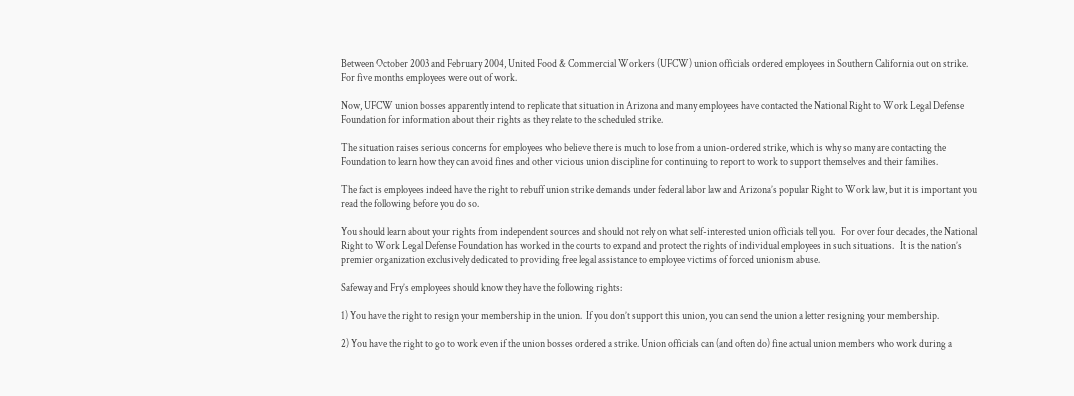Between October 2003 and February 2004, United Food & Commercial Workers (UFCW) union officials ordered employees in Southern California out on strike.  For five months employees were out of work.

Now, UFCW union bosses apparently intend to replicate that situation in Arizona and many employees have contacted the National Right to Work Legal Defense Foundation for information about their rights as they relate to the scheduled strike.

The situation raises serious concerns for employees who believe there is much to lose from a union-ordered strike, which is why so many are contacting the Foundation to learn how they can avoid fines and other vicious union discipline for continuing to report to work to support themselves and their families.

The fact is employees indeed have the right to rebuff union strike demands under federal labor law and Arizona’s popular Right to Work law, but it is important you read the following before you do so.

You should learn about your rights from independent sources and should not rely on what self-interested union officials tell you.   For over four decades, the National Right to Work Legal Defense Foundation has worked in the courts to expand and protect the rights of individual employees in such situations.   It is the nation’s premier organization exclusively dedicated to providing free legal assistance to employee victims of forced unionism abuse.

Safeway and Fry’s employees should know they have the following rights:

1) You have the right to resign your membership in the union.  If you don’t support this union, you can send the union a letter resigning your membership.

2) You have the right to go to work even if the union bosses ordered a strike. Union officials can (and often do) fine actual union members who work during a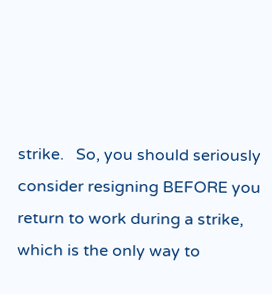strike.   So, you should seriously consider resigning BEFORE you return to work during a strike, which is the only way to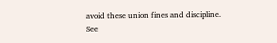avoid these union fines and discipline.  See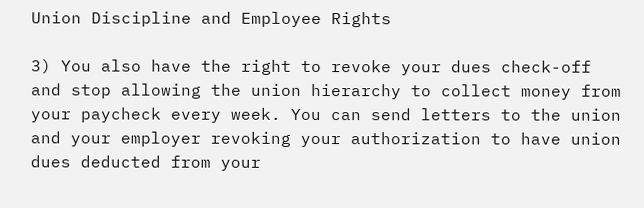Union Discipline and Employee Rights

3) You also have the right to revoke your dues check-off and stop allowing the union hierarchy to collect money from your paycheck every week. You can send letters to the union and your employer revoking your authorization to have union dues deducted from your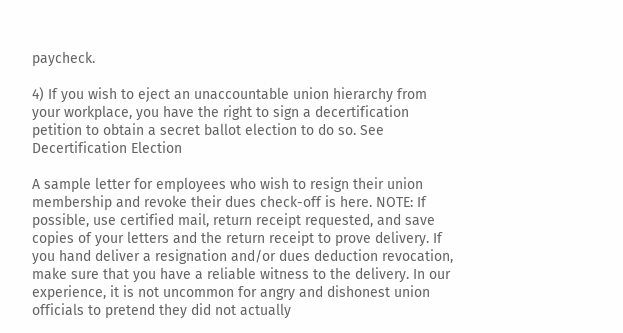paycheck.

4) If you wish to eject an unaccountable union hierarchy from your workplace, you have the right to sign a decertification petition to obtain a secret ballot election to do so. See Decertification Election

A sample letter for employees who wish to resign their union membership and revoke their dues check-off is here. NOTE: If possible, use certified mail, return receipt requested, and save copies of your letters and the return receipt to prove delivery. If you hand deliver a resignation and/or dues deduction revocation, make sure that you have a reliable witness to the delivery. In our experience, it is not uncommon for angry and dishonest union officials to pretend they did not actually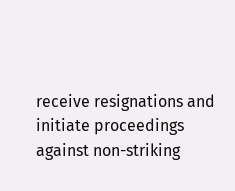receive resignations and initiate proceedings against non-striking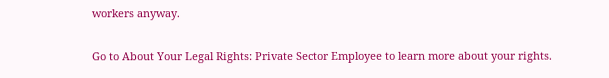workers anyway.

Go to About Your Legal Rights: Private Sector Employee to learn more about your rights.